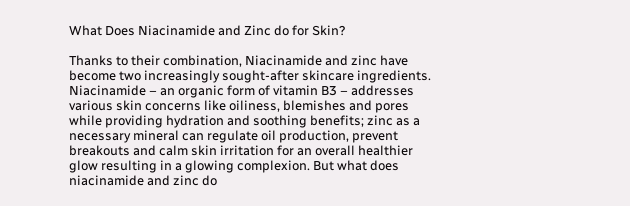What Does Niacinamide and Zinc do for Skin?

Thanks to their combination, Niacinamide and zinc have become two increasingly sought-after skincare ingredients. Niacinamide – an organic form of vitamin B3 – addresses various skin concerns like oiliness, blemishes and pores while providing hydration and soothing benefits; zinc as a necessary mineral can regulate oil production, prevent breakouts and calm skin irritation for an overall healthier glow resulting in a glowing complexion. But what does niacinamide and zinc do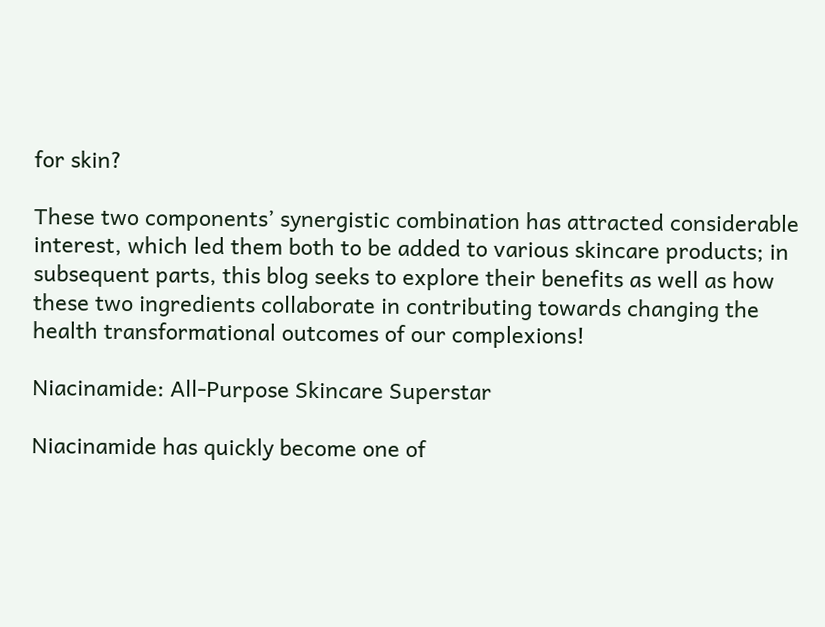for skin?

These two components’ synergistic combination has attracted considerable interest, which led them both to be added to various skincare products; in subsequent parts, this blog seeks to explore their benefits as well as how these two ingredients collaborate in contributing towards changing the health transformational outcomes of our complexions!

Niacinamide: All-Purpose Skincare Superstar

Niacinamide has quickly become one of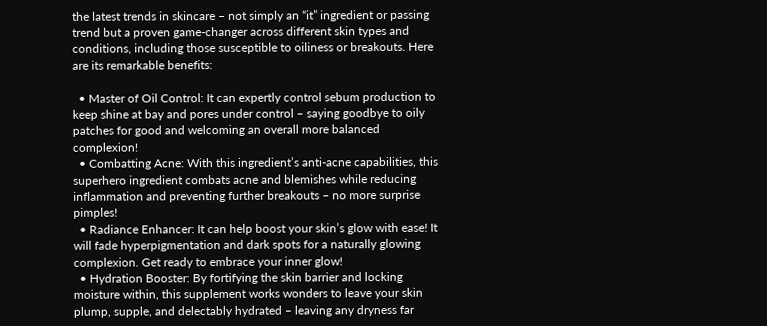the latest trends in skincare – not simply an “it” ingredient or passing trend but a proven game-changer across different skin types and conditions, including those susceptible to oiliness or breakouts. Here are its remarkable benefits:

  • Master of Oil Control: It can expertly control sebum production to keep shine at bay and pores under control – saying goodbye to oily patches for good and welcoming an overall more balanced complexion!
  • Combatting Acne: With this ingredient’s anti-acne capabilities, this superhero ingredient combats acne and blemishes while reducing inflammation and preventing further breakouts – no more surprise pimples!
  • Radiance Enhancer: It can help boost your skin’s glow with ease! It will fade hyperpigmentation and dark spots for a naturally glowing complexion. Get ready to embrace your inner glow!
  • Hydration Booster: By fortifying the skin barrier and locking moisture within, this supplement works wonders to leave your skin plump, supple, and delectably hydrated – leaving any dryness far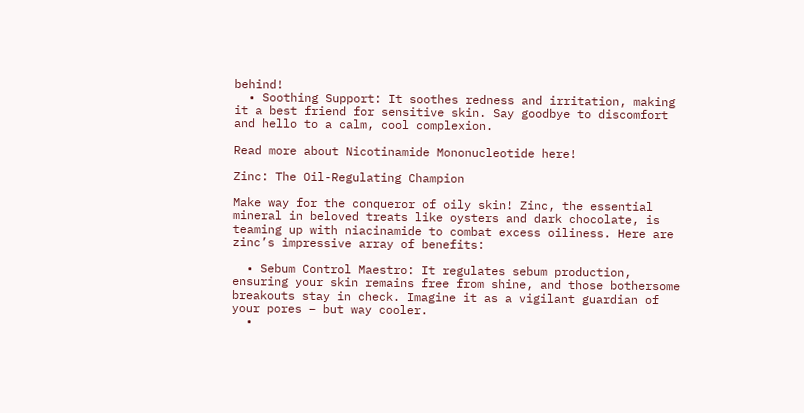behind!
  • Soothing Support: It soothes redness and irritation, making it a best friend for sensitive skin. Say goodbye to discomfort and hello to a calm, cool complexion.

Read more about Nicotinamide Mononucleotide here!

Zinc: The Oil-Regulating Champion

Make way for the conqueror of oily skin! Zinc, the essential mineral in beloved treats like oysters and dark chocolate, is teaming up with niacinamide to combat excess oiliness. Here are zinc’s impressive array of benefits:

  • Sebum Control Maestro: It regulates sebum production, ensuring your skin remains free from shine, and those bothersome breakouts stay in check. Imagine it as a vigilant guardian of your pores – but way cooler.
  •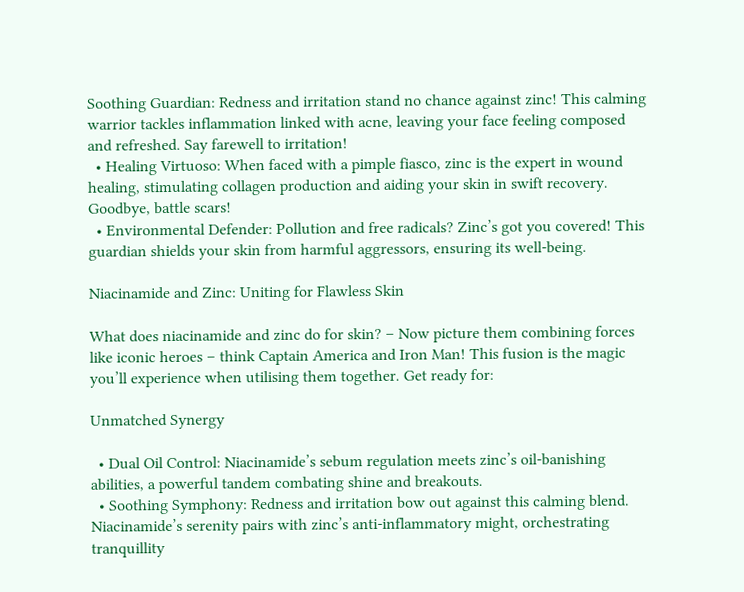Soothing Guardian: Redness and irritation stand no chance against zinc! This calming warrior tackles inflammation linked with acne, leaving your face feeling composed and refreshed. Say farewell to irritation!
  • Healing Virtuoso: When faced with a pimple fiasco, zinc is the expert in wound healing, stimulating collagen production and aiding your skin in swift recovery. Goodbye, battle scars!
  • Environmental Defender: Pollution and free radicals? Zinc’s got you covered! This guardian shields your skin from harmful aggressors, ensuring its well-being.

Niacinamide and Zinc: Uniting for Flawless Skin

What does niacinamide and zinc do for skin? – Now picture them combining forces like iconic heroes – think Captain America and Iron Man! This fusion is the magic you’ll experience when utilising them together. Get ready for:

Unmatched Synergy

  • Dual Oil Control: Niacinamide’s sebum regulation meets zinc’s oil-banishing abilities, a powerful tandem combating shine and breakouts.
  • Soothing Symphony: Redness and irritation bow out against this calming blend. Niacinamide’s serenity pairs with zinc’s anti-inflammatory might, orchestrating tranquillity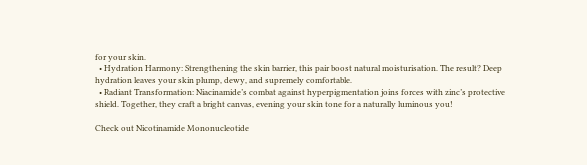for your skin.
  • Hydration Harmony: Strengthening the skin barrier, this pair boost natural moisturisation. The result? Deep hydration leaves your skin plump, dewy, and supremely comfortable.
  • Radiant Transformation: Niacinamide’s combat against hyperpigmentation joins forces with zinc’s protective shield. Together, they craft a bright canvas, evening your skin tone for a naturally luminous you!

Check out Nicotinamide Mononucleotide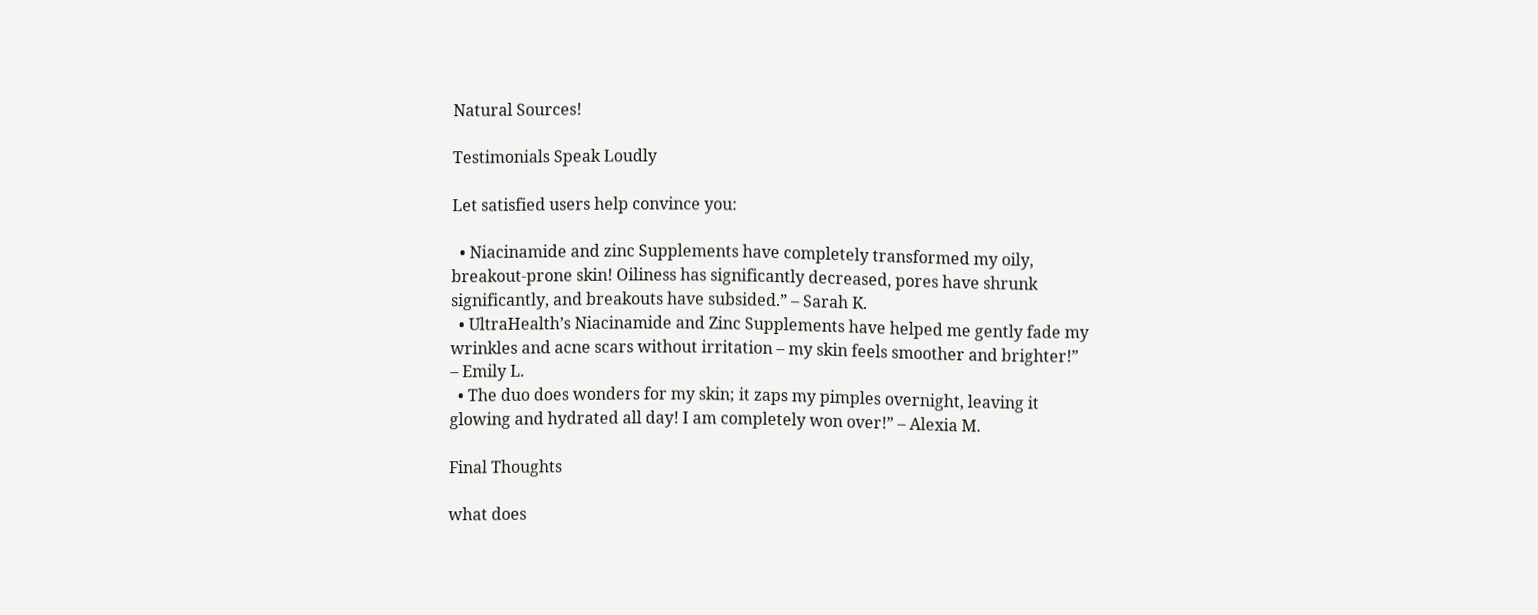Natural Sources!

Testimonials Speak Loudly

Let satisfied users help convince you:

  • Niacinamide and zinc Supplements have completely transformed my oily, breakout-prone skin! Oiliness has significantly decreased, pores have shrunk significantly, and breakouts have subsided.” – Sarah K.
  • UltraHealth’s Niacinamide and Zinc Supplements have helped me gently fade my wrinkles and acne scars without irritation – my skin feels smoother and brighter!” – Emily L.
  • The duo does wonders for my skin; it zaps my pimples overnight, leaving it glowing and hydrated all day! I am completely won over!” – Alexia M.

Final Thoughts

what does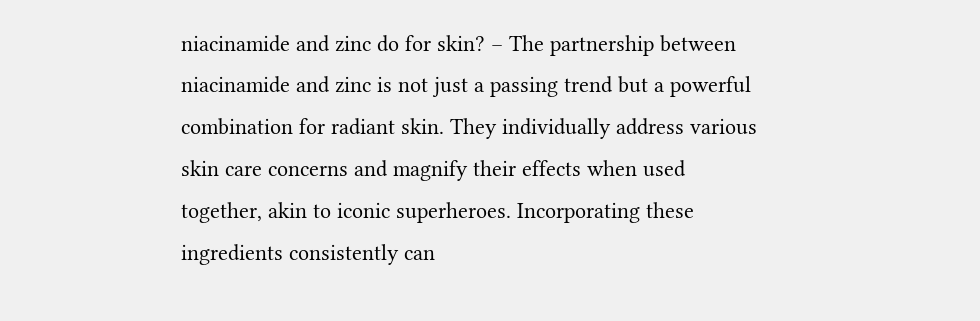niacinamide and zinc do for skin? – The partnership between niacinamide and zinc is not just a passing trend but a powerful combination for radiant skin. They individually address various skin care concerns and magnify their effects when used together, akin to iconic superheroes. Incorporating these ingredients consistently can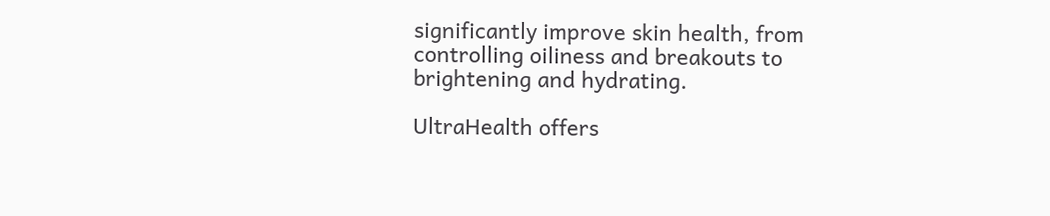significantly improve skin health, from controlling oiliness and breakouts to brightening and hydrating.

UltraHealth offers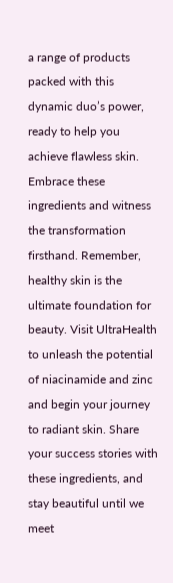a range of products packed with this dynamic duo’s power, ready to help you achieve flawless skin. Embrace these ingredients and witness the transformation firsthand. Remember, healthy skin is the ultimate foundation for beauty. Visit UltraHealth to unleash the potential of niacinamide and zinc and begin your journey to radiant skin. Share your success stories with these ingredients, and stay beautiful until we meet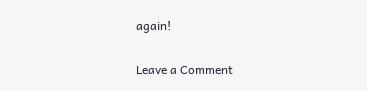again!

Leave a Comment